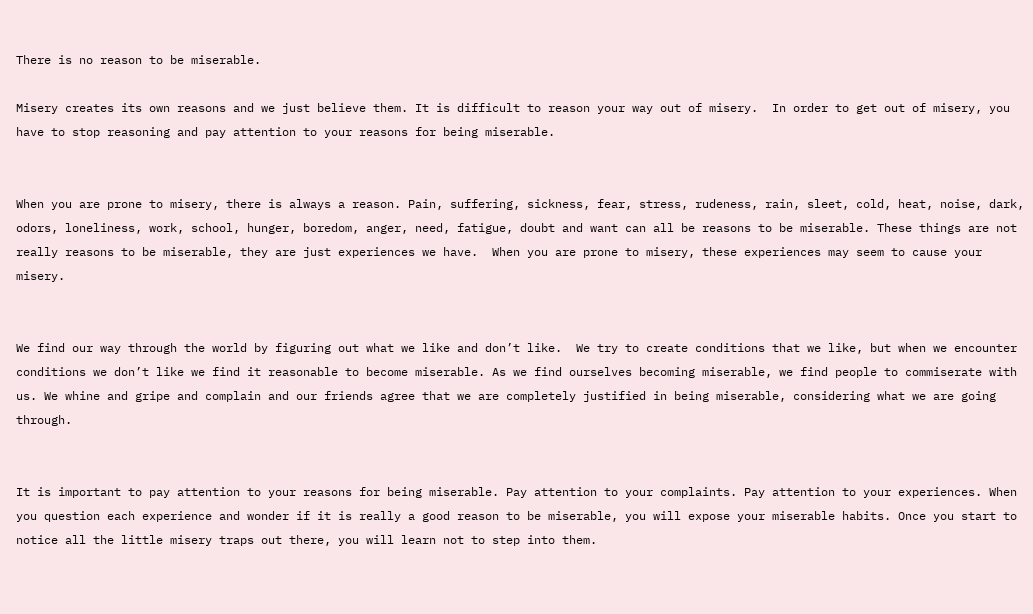There is no reason to be miserable.

Misery creates its own reasons and we just believe them. It is difficult to reason your way out of misery.  In order to get out of misery, you have to stop reasoning and pay attention to your reasons for being miserable.


When you are prone to misery, there is always a reason. Pain, suffering, sickness, fear, stress, rudeness, rain, sleet, cold, heat, noise, dark, odors, loneliness, work, school, hunger, boredom, anger, need, fatigue, doubt and want can all be reasons to be miserable. These things are not really reasons to be miserable, they are just experiences we have.  When you are prone to misery, these experiences may seem to cause your misery.


We find our way through the world by figuring out what we like and don’t like.  We try to create conditions that we like, but when we encounter conditions we don’t like we find it reasonable to become miserable. As we find ourselves becoming miserable, we find people to commiserate with us. We whine and gripe and complain and our friends agree that we are completely justified in being miserable, considering what we are going through.


It is important to pay attention to your reasons for being miserable. Pay attention to your complaints. Pay attention to your experiences. When you question each experience and wonder if it is really a good reason to be miserable, you will expose your miserable habits. Once you start to notice all the little misery traps out there, you will learn not to step into them.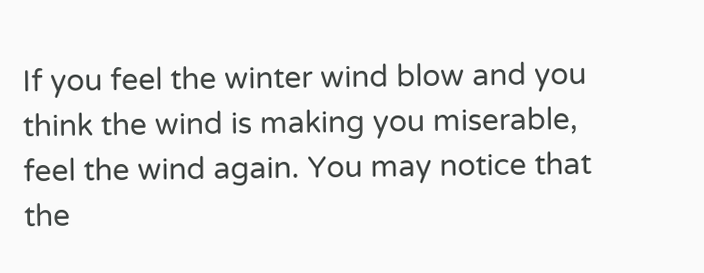If you feel the winter wind blow and you think the wind is making you miserable, feel the wind again. You may notice that the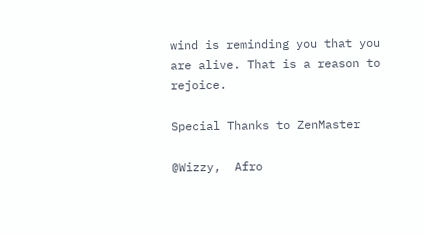wind is reminding you that you are alive. That is a reason to rejoice.

Special Thanks to ZenMaster

@Wizzy,  Afro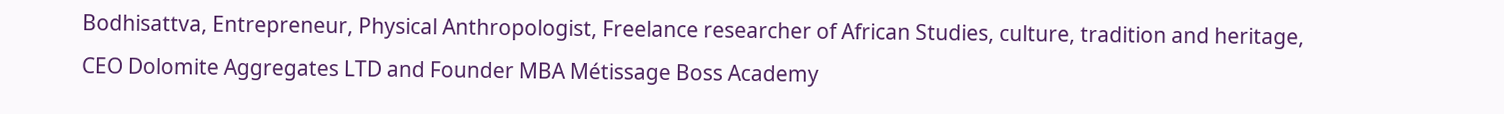Bodhisattva, Entrepreneur, Physical Anthropologist, Freelance researcher of African Studies, culture, tradition and heritage, CEO Dolomite Aggregates LTD and Founder MBA Métissage Boss Academy